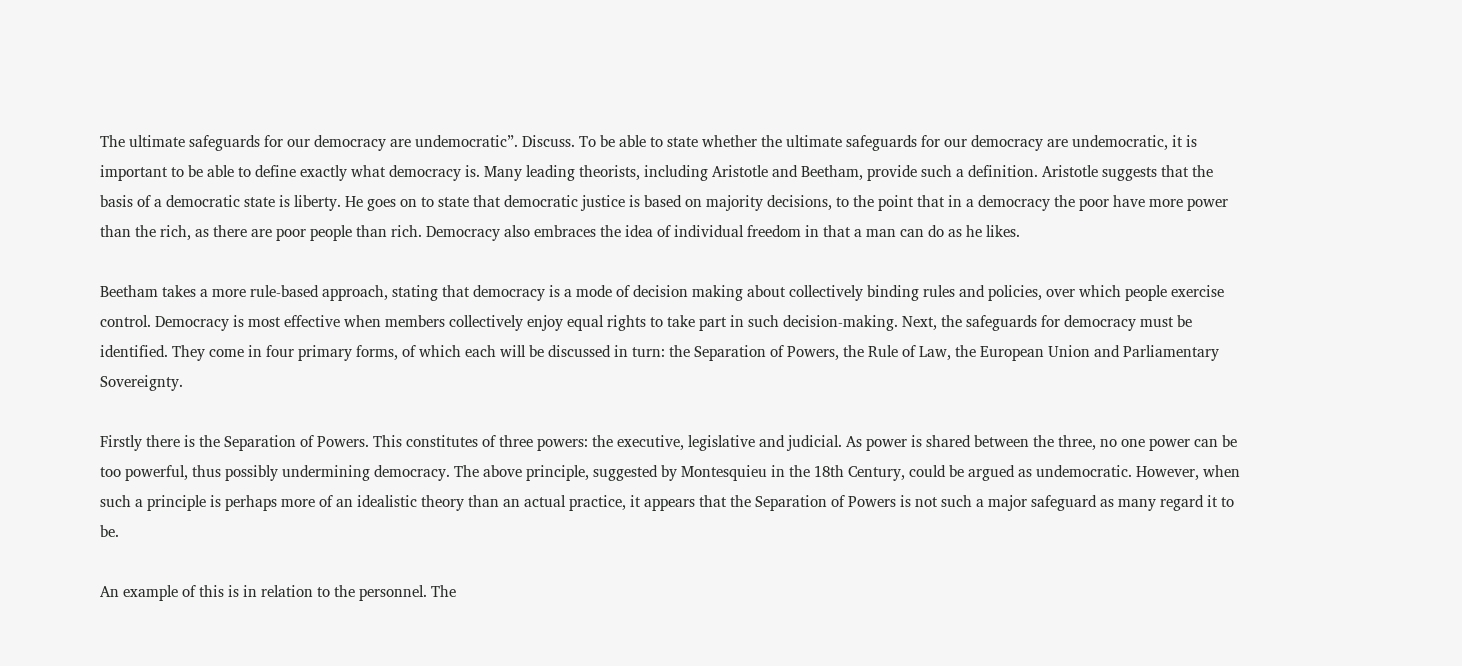The ultimate safeguards for our democracy are undemocratic”. Discuss. To be able to state whether the ultimate safeguards for our democracy are undemocratic, it is important to be able to define exactly what democracy is. Many leading theorists, including Aristotle and Beetham, provide such a definition. Aristotle suggests that the basis of a democratic state is liberty. He goes on to state that democratic justice is based on majority decisions, to the point that in a democracy the poor have more power than the rich, as there are poor people than rich. Democracy also embraces the idea of individual freedom in that a man can do as he likes.

Beetham takes a more rule-based approach, stating that democracy is a mode of decision making about collectively binding rules and policies, over which people exercise control. Democracy is most effective when members collectively enjoy equal rights to take part in such decision-making. Next, the safeguards for democracy must be identified. They come in four primary forms, of which each will be discussed in turn: the Separation of Powers, the Rule of Law, the European Union and Parliamentary Sovereignty.

Firstly there is the Separation of Powers. This constitutes of three powers: the executive, legislative and judicial. As power is shared between the three, no one power can be too powerful, thus possibly undermining democracy. The above principle, suggested by Montesquieu in the 18th Century, could be argued as undemocratic. However, when such a principle is perhaps more of an idealistic theory than an actual practice, it appears that the Separation of Powers is not such a major safeguard as many regard it to be.

An example of this is in relation to the personnel. The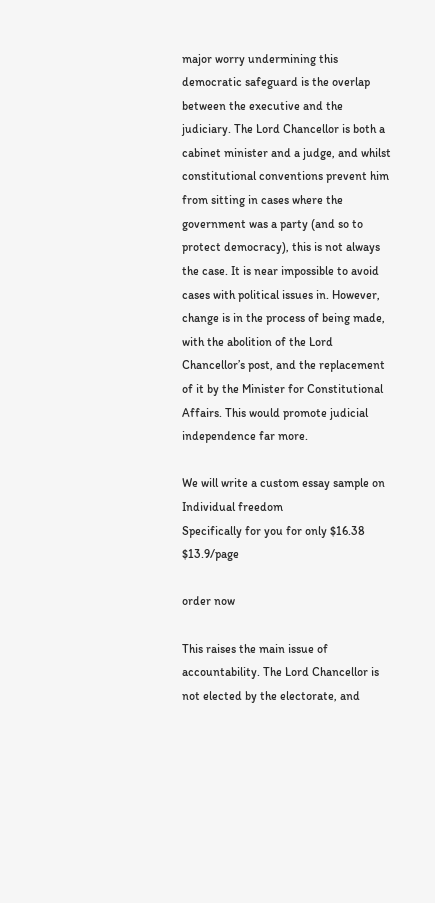major worry undermining this democratic safeguard is the overlap between the executive and the judiciary. The Lord Chancellor is both a cabinet minister and a judge, and whilst constitutional conventions prevent him from sitting in cases where the government was a party (and so to protect democracy), this is not always the case. It is near impossible to avoid cases with political issues in. However, change is in the process of being made, with the abolition of the Lord Chancellor’s post, and the replacement of it by the Minister for Constitutional Affairs. This would promote judicial independence far more.

We will write a custom essay sample on
Individual freedom
Specifically for you for only $16.38 $13.9/page

order now

This raises the main issue of accountability. The Lord Chancellor is not elected by the electorate, and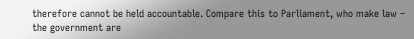therefore cannot be held accountable. Compare this to Parliament, who make law – the government are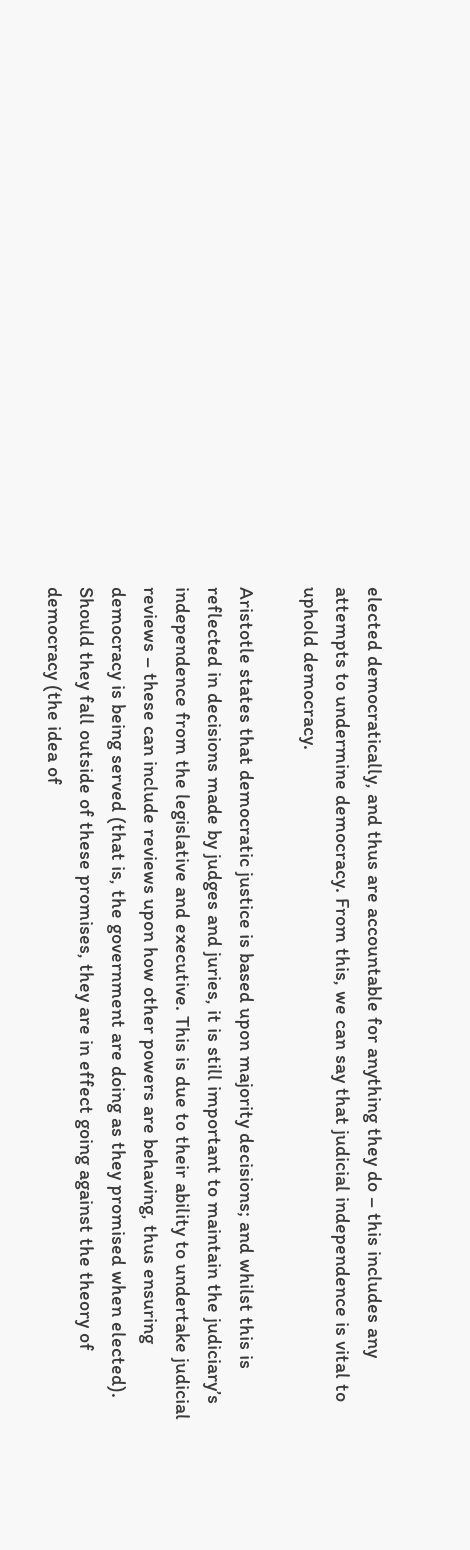elected democratically, and thus are accountable for anything they do – this includes any attempts to undermine democracy. From this, we can say that judicial independence is vital to uphold democracy.

Aristotle states that democratic justice is based upon majority decisions; and whilst this is reflected in decisions made by judges and juries, it is still important to maintain the judiciary’s independence from the legislative and executive. This is due to their ability to undertake judicial reviews – these can include reviews upon how other powers are behaving, thus ensuring democracy is being served (that is, the government are doing as they promised when elected). Should they fall outside of these promises, they are in effect going against the theory of democracy (the idea of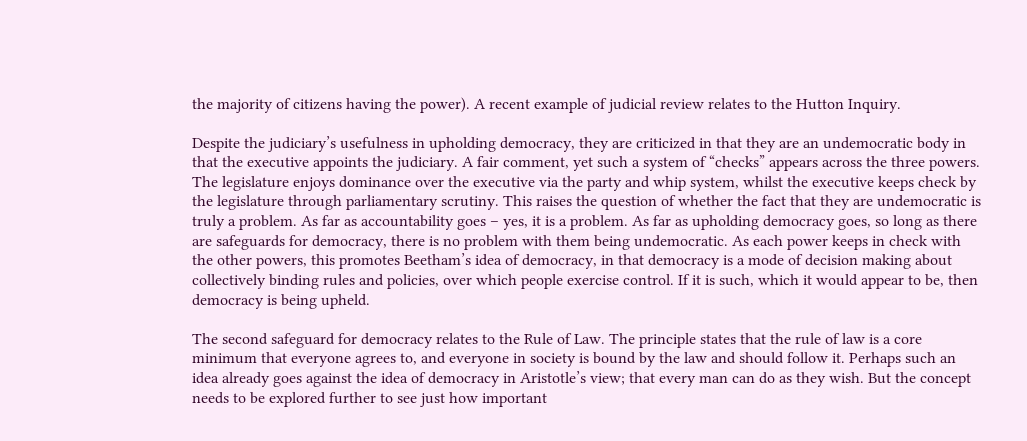the majority of citizens having the power). A recent example of judicial review relates to the Hutton Inquiry.

Despite the judiciary’s usefulness in upholding democracy, they are criticized in that they are an undemocratic body in that the executive appoints the judiciary. A fair comment, yet such a system of “checks” appears across the three powers. The legislature enjoys dominance over the executive via the party and whip system, whilst the executive keeps check by the legislature through parliamentary scrutiny. This raises the question of whether the fact that they are undemocratic is truly a problem. As far as accountability goes – yes, it is a problem. As far as upholding democracy goes, so long as there are safeguards for democracy, there is no problem with them being undemocratic. As each power keeps in check with the other powers, this promotes Beetham’s idea of democracy, in that democracy is a mode of decision making about collectively binding rules and policies, over which people exercise control. If it is such, which it would appear to be, then democracy is being upheld.

The second safeguard for democracy relates to the Rule of Law. The principle states that the rule of law is a core minimum that everyone agrees to, and everyone in society is bound by the law and should follow it. Perhaps such an idea already goes against the idea of democracy in Aristotle’s view; that every man can do as they wish. But the concept needs to be explored further to see just how important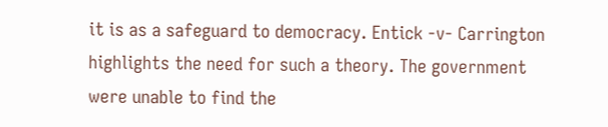it is as a safeguard to democracy. Entick -v- Carrington highlights the need for such a theory. The government were unable to find the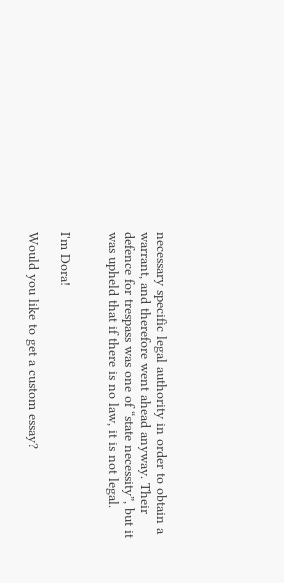necessary specific legal authority in order to obtain a warrant, and therefore went ahead anyway. Their defence for trespass was one of “state necessity”, but it was upheld that if there is no law, it is not legal.


I'm Dora!

Would you like to get a custom essay?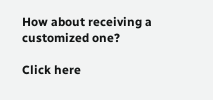How about receiving a customized one?

Click here